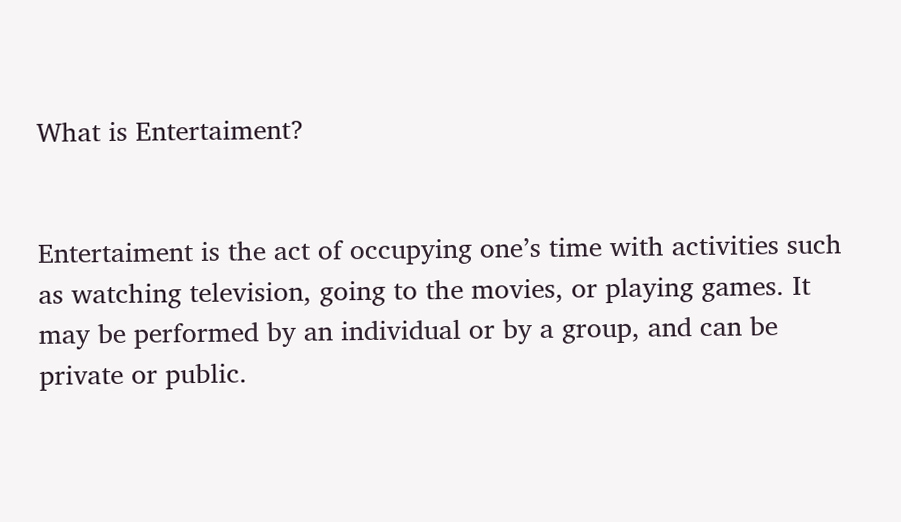What is Entertaiment?


Entertaiment is the act of occupying one’s time with activities such as watching television, going to the movies, or playing games. It may be performed by an individual or by a group, and can be private or public.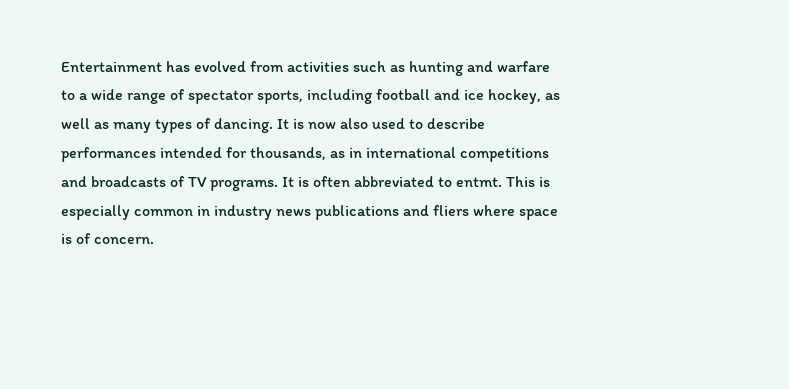Entertainment has evolved from activities such as hunting and warfare to a wide range of spectator sports, including football and ice hockey, as well as many types of dancing. It is now also used to describe performances intended for thousands, as in international competitions and broadcasts of TV programs. It is often abbreviated to entmt. This is especially common in industry news publications and fliers where space is of concern.